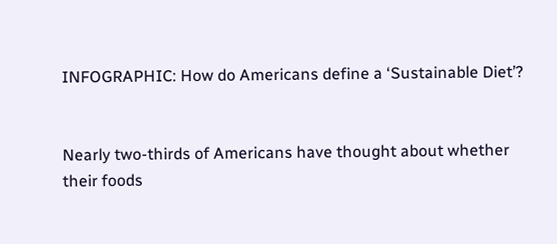INFOGRAPHIC: How do Americans define a ‘Sustainable Diet’?


Nearly two-thirds of Americans have thought about whether their foods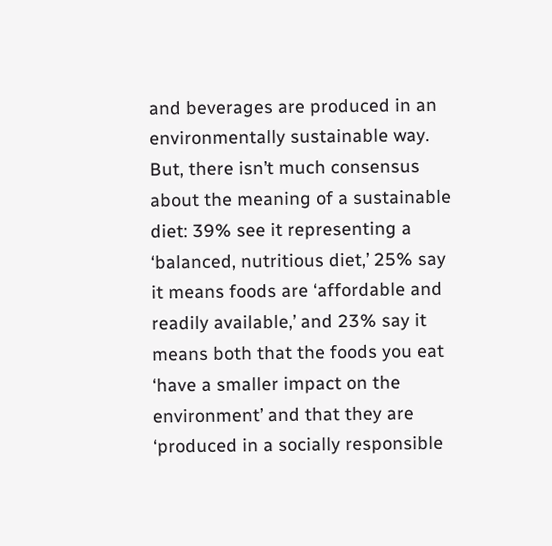and beverages are produced in an environmentally sustainable way. But, there isn’t much consensus about the meaning of a sustainable diet: 39% see it representing a ‘balanced, nutritious diet,’ 25% say it means foods are ‘affordable and readily available,’ and 23% say it means both that the foods you eat ‘have a smaller impact on the environment’ and that they are ‘produced in a socially responsible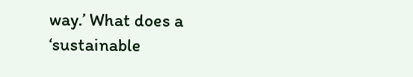way.’ What does a ‘sustainable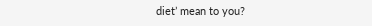diet’ mean to you?